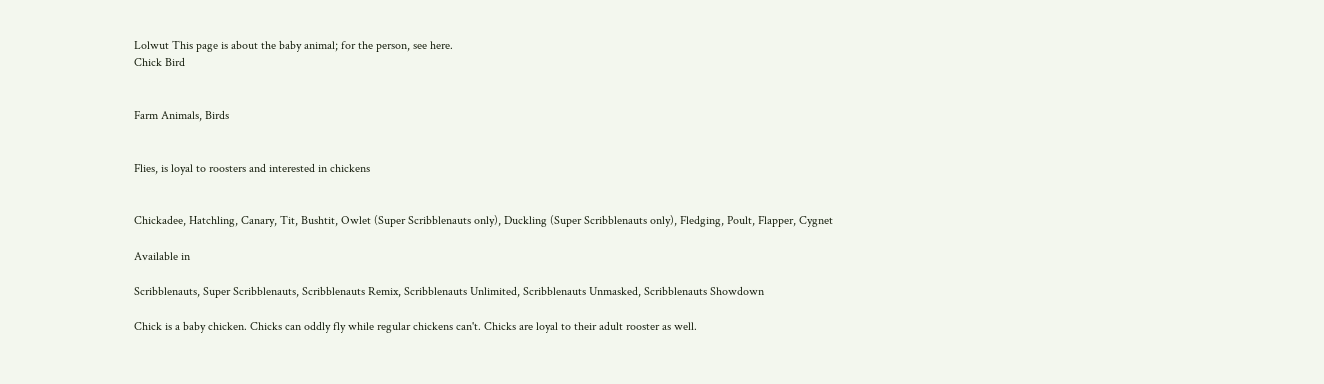Lolwut This page is about the baby animal; for the person, see here.
Chick Bird


Farm Animals, Birds


Flies, is loyal to roosters and interested in chickens


Chickadee, Hatchling, Canary, Tit, Bushtit, Owlet (Super Scribblenauts only), Duckling (Super Scribblenauts only), Fledging, Poult, Flapper, Cygnet

Available in

Scribblenauts, Super Scribblenauts, Scribblenauts Remix, Scribblenauts Unlimited, Scribblenauts Unmasked, Scribblenauts Showdown

Chick is a baby chicken. Chicks can oddly fly while regular chickens can't. Chicks are loyal to their adult rooster as well.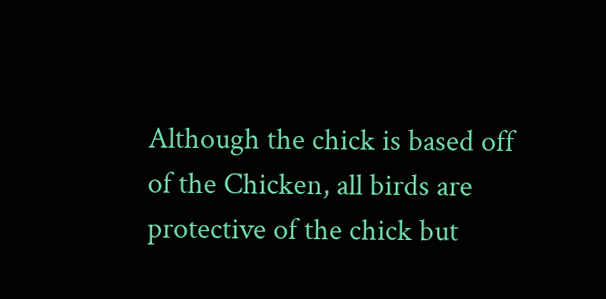Although the chick is based off of the Chicken, all birds are protective of the chick but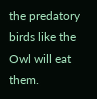the predatory birds like the Owl will eat them.